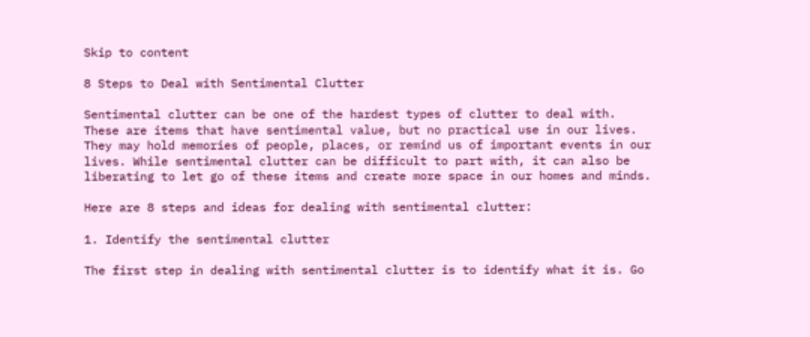Skip to content

8 Steps to Deal with Sentimental Clutter

Sentimental clutter can be one of the hardest types of clutter to deal with. These are items that have sentimental value, but no practical use in our lives. They may hold memories of people, places, or remind us of important events in our lives. While sentimental clutter can be difficult to part with, it can also be liberating to let go of these items and create more space in our homes and minds.

Here are 8 steps and ideas for dealing with sentimental clutter:

1. Identify the sentimental clutter

The first step in dealing with sentimental clutter is to identify what it is. Go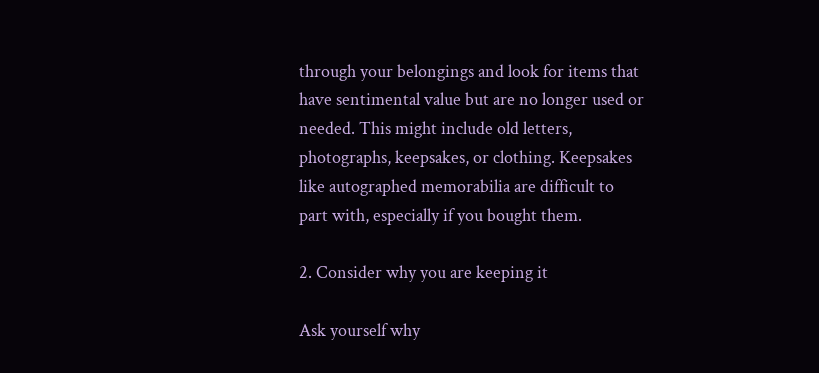through your belongings and look for items that have sentimental value but are no longer used or needed. This might include old letters, photographs, keepsakes, or clothing. Keepsakes like autographed memorabilia are difficult to part with, especially if you bought them.

2. Consider why you are keeping it

Ask yourself why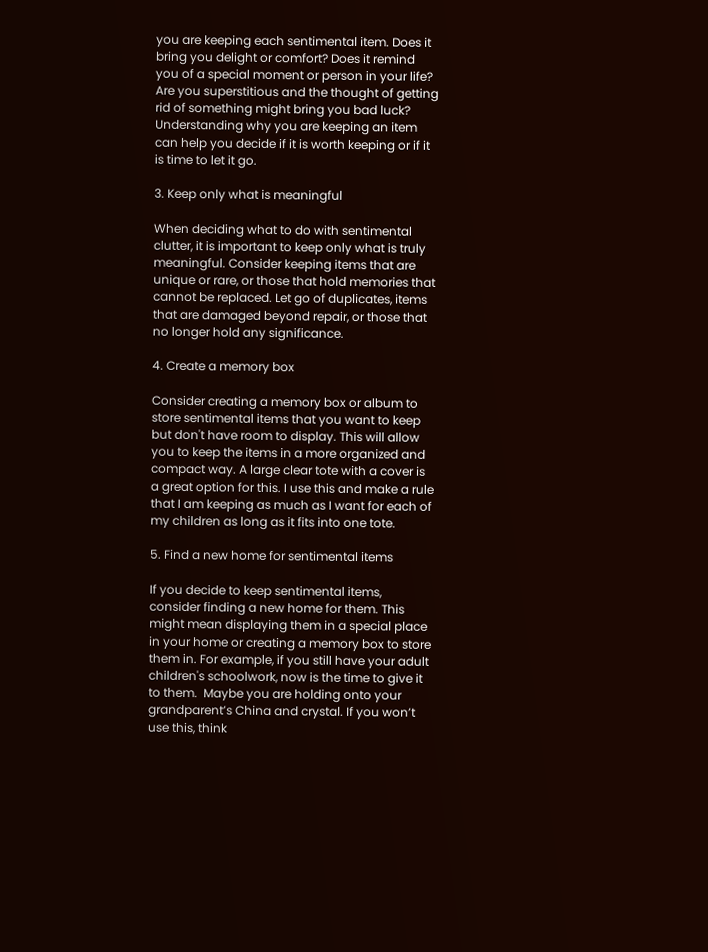you are keeping each sentimental item. Does it bring you delight or comfort? Does it remind you of a special moment or person in your life? Are you superstitious and the thought of getting rid of something might bring you bad luck? Understanding why you are keeping an item can help you decide if it is worth keeping or if it is time to let it go.

3. Keep only what is meaningful

When deciding what to do with sentimental clutter, it is important to keep only what is truly meaningful. Consider keeping items that are unique or rare, or those that hold memories that cannot be replaced. Let go of duplicates, items that are damaged beyond repair, or those that no longer hold any significance.

4. Create a memory box

Consider creating a memory box or album to store sentimental items that you want to keep but don't have room to display. This will allow you to keep the items in a more organized and compact way. A large clear tote with a cover is a great option for this. I use this and make a rule that I am keeping as much as I want for each of my children as long as it fits into one tote.

5. Find a new home for sentimental items

If you decide to keep sentimental items, consider finding a new home for them. This might mean displaying them in a special place in your home or creating a memory box to store them in. For example, if you still have your adult children's schoolwork, now is the time to give it to them.  Maybe you are holding onto your grandparent’s China and crystal. If you won’t use this, think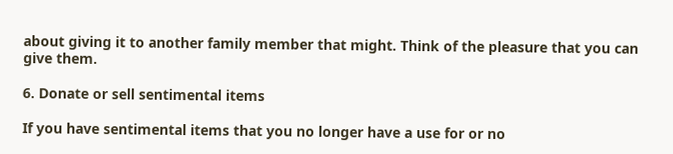about giving it to another family member that might. Think of the pleasure that you can give them.

6. Donate or sell sentimental items

If you have sentimental items that you no longer have a use for or no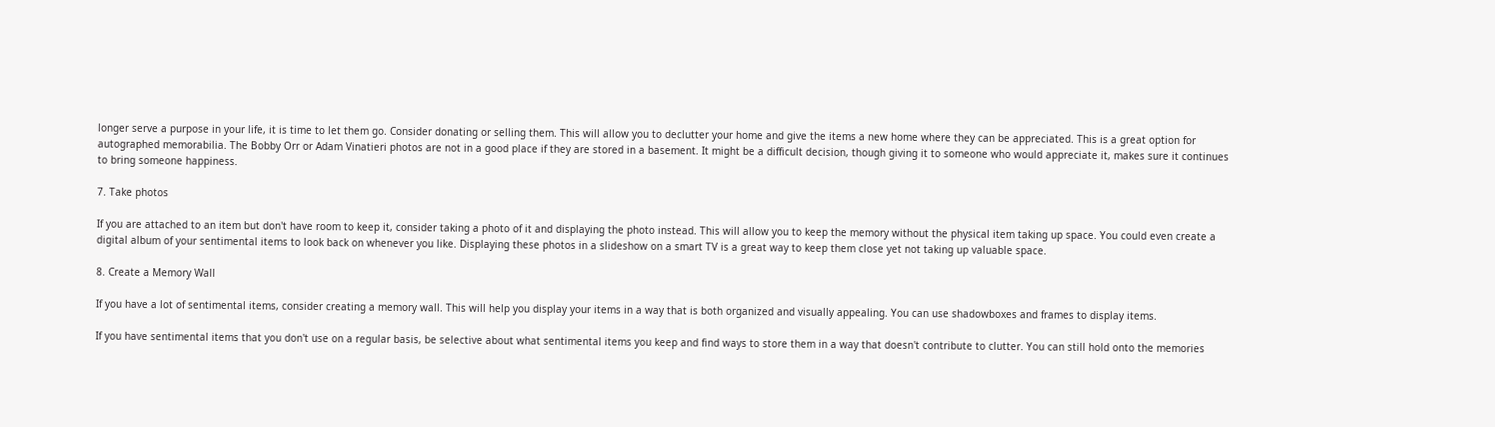longer serve a purpose in your life, it is time to let them go. Consider donating or selling them. This will allow you to declutter your home and give the items a new home where they can be appreciated. This is a great option for autographed memorabilia. The Bobby Orr or Adam Vinatieri photos are not in a good place if they are stored in a basement. It might be a difficult decision, though giving it to someone who would appreciate it, makes sure it continues to bring someone happiness.

7. Take photos

If you are attached to an item but don't have room to keep it, consider taking a photo of it and displaying the photo instead. This will allow you to keep the memory without the physical item taking up space. You could even create a digital album of your sentimental items to look back on whenever you like. Displaying these photos in a slideshow on a smart TV is a great way to keep them close yet not taking up valuable space.

8. Create a Memory Wall

If you have a lot of sentimental items, consider creating a memory wall. This will help you display your items in a way that is both organized and visually appealing. You can use shadowboxes and frames to display items.

If you have sentimental items that you don't use on a regular basis, be selective about what sentimental items you keep and find ways to store them in a way that doesn't contribute to clutter. You can still hold onto the memories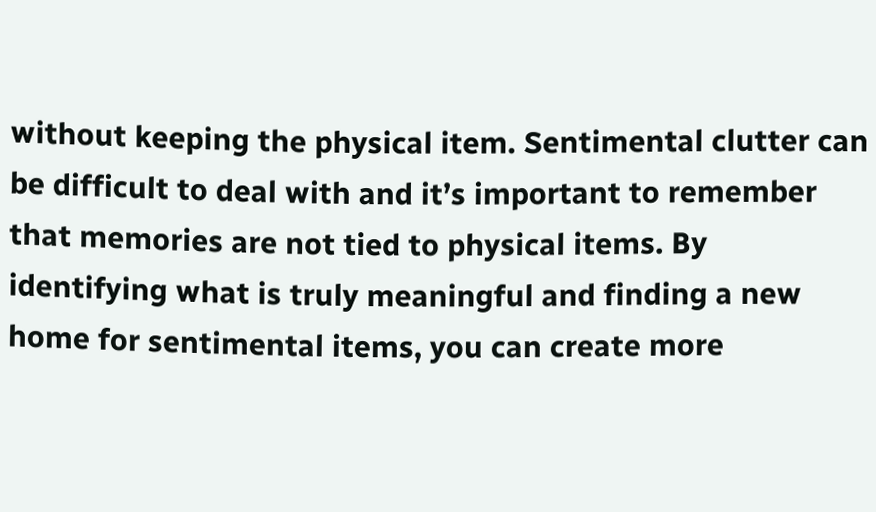without keeping the physical item. Sentimental clutter can be difficult to deal with and it’s important to remember that memories are not tied to physical items. By identifying what is truly meaningful and finding a new home for sentimental items, you can create more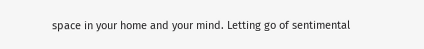space in your home and your mind. Letting go of sentimental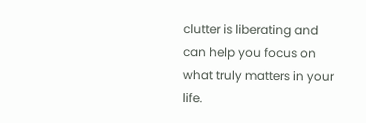clutter is liberating and can help you focus on what truly matters in your life.